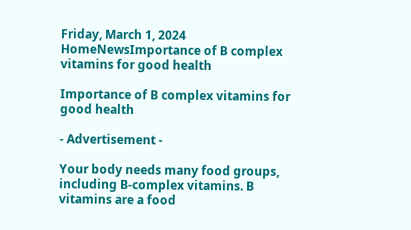Friday, March 1, 2024
HomeNewsImportance of B complex vitamins for good health

Importance of B complex vitamins for good health

- Advertisement -

Your body needs many food groups, including B-complex vitamins. B vitamins are a food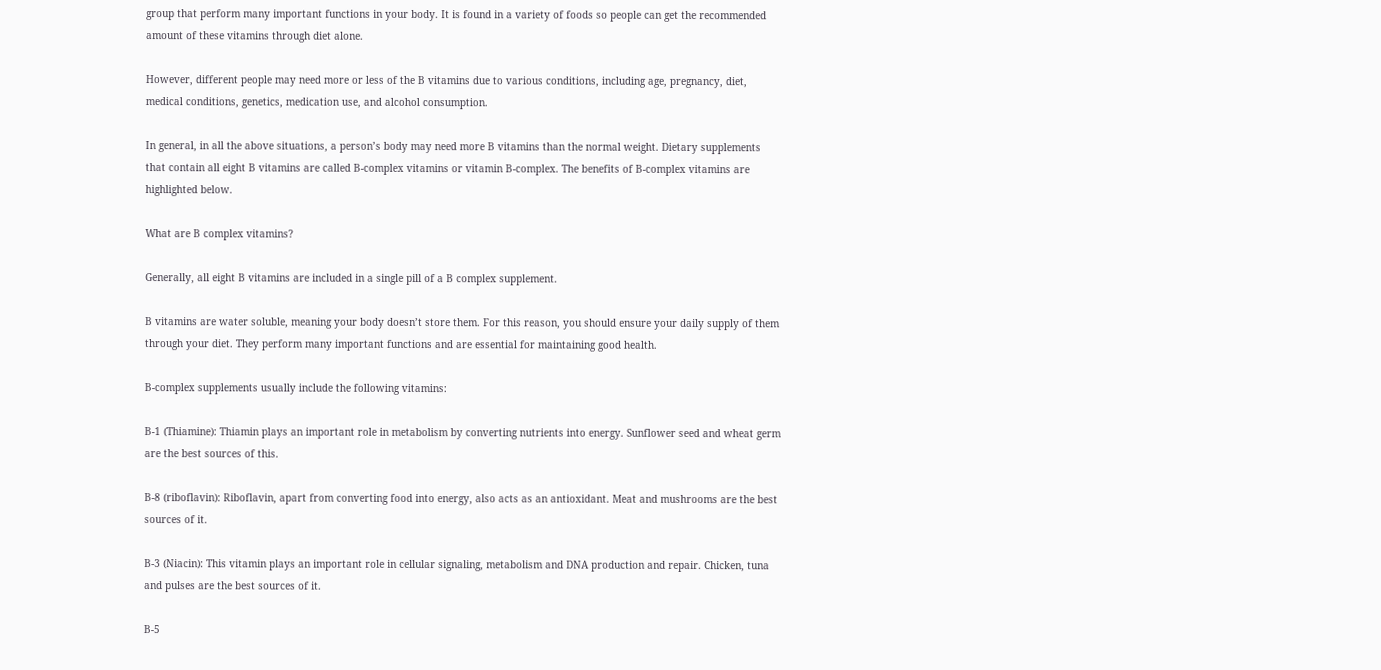group that perform many important functions in your body. It is found in a variety of foods so people can get the recommended amount of these vitamins through diet alone.

However, different people may need more or less of the B vitamins due to various conditions, including age, pregnancy, diet, medical conditions, genetics, medication use, and alcohol consumption.

In general, in all the above situations, a person’s body may need more B vitamins than the normal weight. Dietary supplements that contain all eight B vitamins are called B-complex vitamins or vitamin B-complex. The benefits of B-complex vitamins are highlighted below.

What are B complex vitamins?

Generally, all eight B vitamins are included in a single pill of a B complex supplement.

B vitamins are water soluble, meaning your body doesn’t store them. For this reason, you should ensure your daily supply of them through your diet. They perform many important functions and are essential for maintaining good health.

B-complex supplements usually include the following vitamins:

B-1 (Thiamine): Thiamin plays an important role in metabolism by converting nutrients into energy. Sunflower seed and wheat germ are the best sources of this.

B-8 (riboflavin): Riboflavin, apart from converting food into energy, also acts as an antioxidant. Meat and mushrooms are the best sources of it.

B-3 (Niacin): This vitamin plays an important role in cellular signaling, metabolism and DNA production and repair. Chicken, tuna and pulses are the best sources of it.

B-5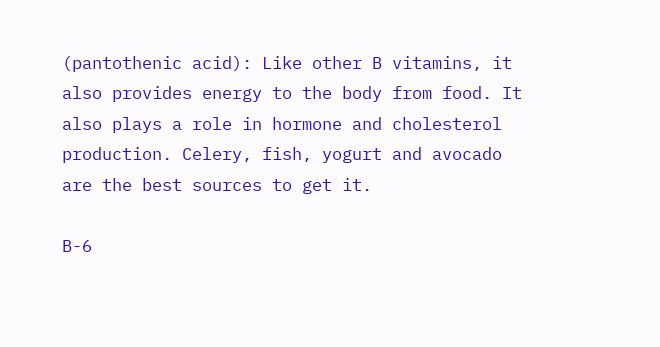(pantothenic acid): Like other B vitamins, it also provides energy to the body from food. It also plays a role in hormone and cholesterol production. Celery, fish, yogurt and avocado are the best sources to get it.

B-6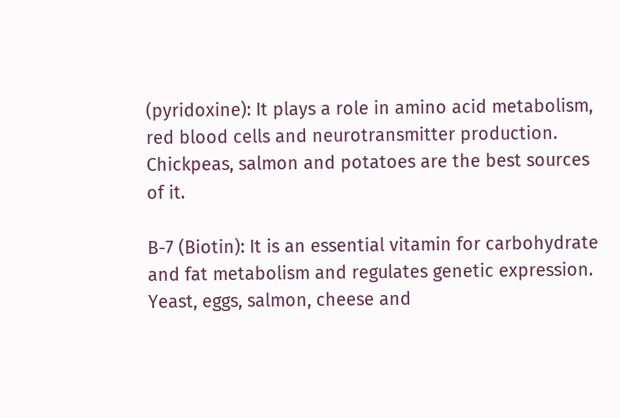(pyridoxine): It plays a role in amino acid metabolism, red blood cells and neurotransmitter production. Chickpeas, salmon and potatoes are the best sources of it.

B-7 (Biotin): It is an essential vitamin for carbohydrate and fat metabolism and regulates genetic expression. Yeast, eggs, salmon, cheese and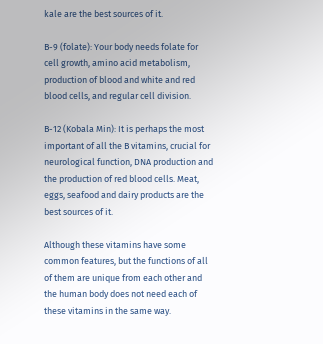kale are the best sources of it.

B-9 (folate): Your body needs folate for cell growth, amino acid metabolism, production of blood and white and red blood cells, and regular cell division.

B-12 (Kobala Min): It is perhaps the most important of all the B vitamins, crucial for neurological function, DNA production and the production of red blood cells. Meat, eggs, seafood and dairy products are the best sources of it.

Although these vitamins have some common features, but the functions of all of them are unique from each other and the human body does not need each of these vitamins in the same way.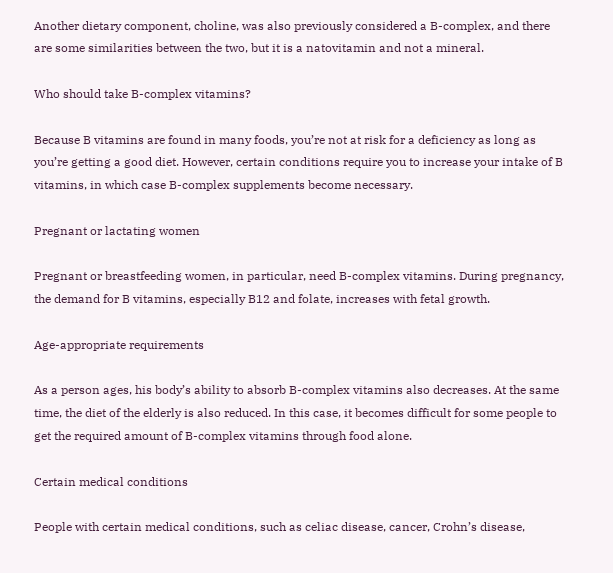Another dietary component, choline, was also previously considered a B-complex, and there are some similarities between the two, but it is a natovitamin and not a mineral.

Who should take B-complex vitamins?

Because B vitamins are found in many foods, you’re not at risk for a deficiency as long as you’re getting a good diet. However, certain conditions require you to increase your intake of B vitamins, in which case B-complex supplements become necessary.

Pregnant or lactating women

Pregnant or breastfeeding women, in particular, need B-complex vitamins. During pregnancy, the demand for B vitamins, especially B12 and folate, increases with fetal growth.

Age-appropriate requirements

As a person ages, his body’s ability to absorb B-complex vitamins also decreases. At the same time, the diet of the elderly is also reduced. In this case, it becomes difficult for some people to get the required amount of B-complex vitamins through food alone.

Certain medical conditions

People with certain medical conditions, such as celiac disease, cancer, Crohn’s disease,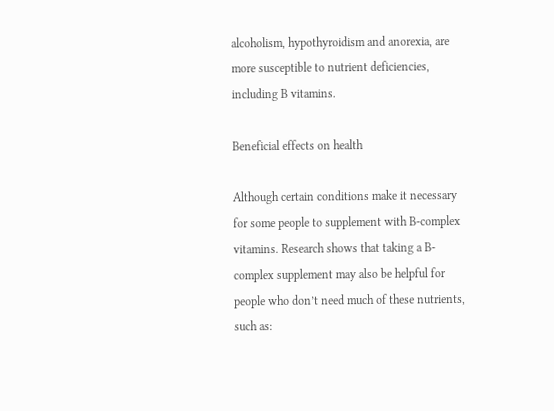alcoholism, hypothyroidism and anorexia, are more susceptible to nutrient deficiencies, including B vitamins.

Beneficial effects on health

Although certain conditions make it necessary for some people to supplement with B-complex vitamins. Research shows that taking a B-complex supplement may also be helpful for people who don’t need much of these nutrients, such as: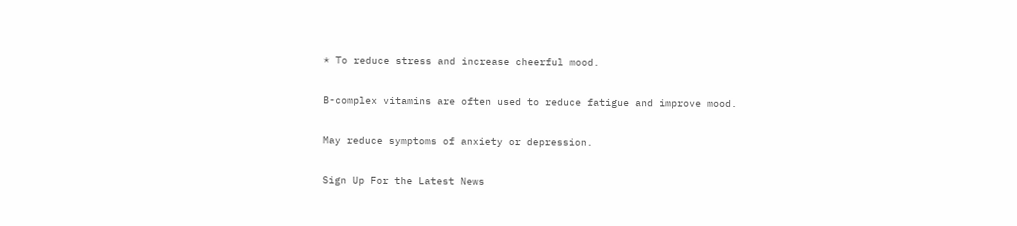* To reduce stress and increase cheerful mood.

B-complex vitamins are often used to reduce fatigue and improve mood.

May reduce symptoms of anxiety or depression.

Sign Up For the Latest News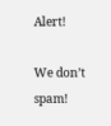Alert!

We don’t spam!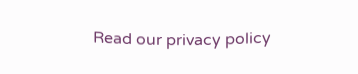Read our privacy policy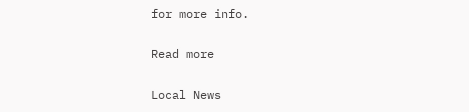for more info.

Read more

Local News